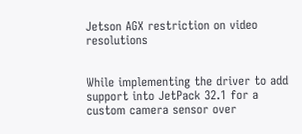Jetson AGX restriction on video resolutions


While implementing the driver to add support into JetPack 32.1 for a custom camera sensor over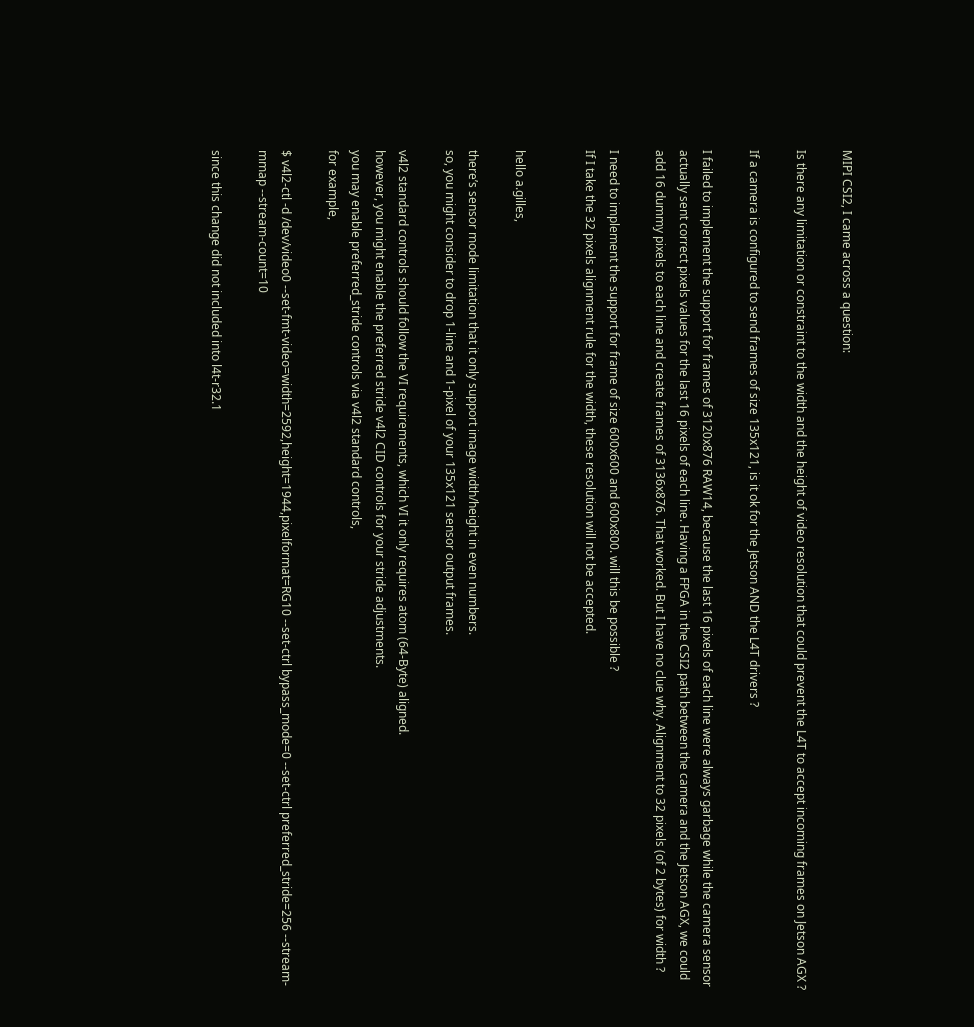MIPI CSI2, I came across a question:

Is there any limitation or constraint to the width and the height of video resolution that could prevent the L4T to accept incoming frames on Jetson AGX ?

If a camera is configured to send frames of size 135x121, is it ok for the Jetson AND the L4T drivers ?

I failed to implement the support for frames of 3120x876 RAW14, because the last 16 pixels of each line were always garbage while the camera sensor actually sent correct pixels values for the last 16 pixels of each line. Having a FPGA in the CSI2 path between the camera and the Jetson AGX, we could add 16 dummy pixels to each line and create frames of 3136x876. That worked. But I have no clue why. Alignment to 32 pixels (of 2 bytes) for width ?

I need to implement the support for frame of size 600x600 and 600x800. will this be possible ?
If I take the 32 pixels alignment rule for the width, these resolution will not be accepted.


hello a.gilles,

there’s sensor mode limitation that it only support image width/height in even numbers.
so, you might consider to drop 1-line and 1-pixel of your 135x121 sensor output frames.

v4l2 standard controls should follow the VI requirements, which VI it only requires atom (64-Byte) aligned.
however, you might enable the preferred stride v4l2 CID controls for your stride adjustments.
you may enable preferred_stride controls via v4l2 standard controls,
for example,

$ v4l2-ctl -d /dev/video0 --set-fmt-video=width=2592,height=1944,pixelformat=RG10 --set-ctrl bypass_mode=0 --set-ctrl preferred_stride=256 --stream-mmap --stream-count=10

since this change did not included into l4t-r32.1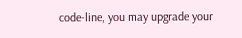code-line, you may upgrade your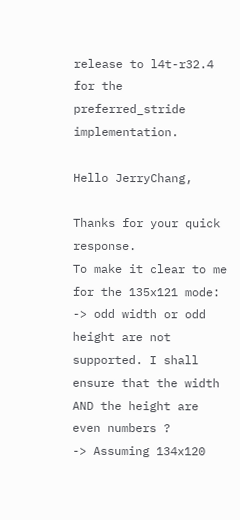release to l4t-r32.4 for the preferred_stride implementation.

Hello JerryChang,

Thanks for your quick response.
To make it clear to me for the 135x121 mode:
-> odd width or odd height are not supported. I shall ensure that the width AND the height are even numbers ?
-> Assuming 134x120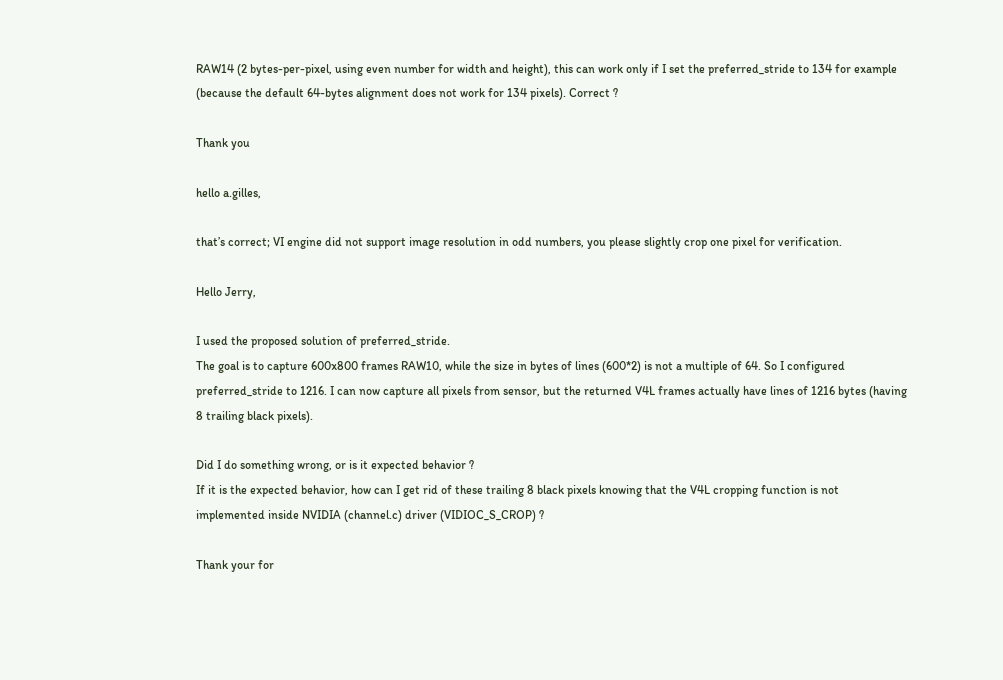RAW14 (2 bytes-per-pixel, using even number for width and height), this can work only if I set the preferred_stride to 134 for example (because the default 64-bytes alignment does not work for 134 pixels). Correct ?

Thank you

hello a.gilles,

that’s correct; VI engine did not support image resolution in odd numbers, you please slightly crop one pixel for verification.

Hello Jerry,

I used the proposed solution of preferred_stride.
The goal is to capture 600x800 frames RAW10, while the size in bytes of lines (600*2) is not a multiple of 64. So I configured preferred_stride to 1216. I can now capture all pixels from sensor, but the returned V4L frames actually have lines of 1216 bytes (having 8 trailing black pixels).

Did I do something wrong, or is it expected behavior ?
If it is the expected behavior, how can I get rid of these trailing 8 black pixels knowing that the V4L cropping function is not implemented inside NVIDIA (channel.c) driver (VIDIOC_S_CROP) ?

Thank your for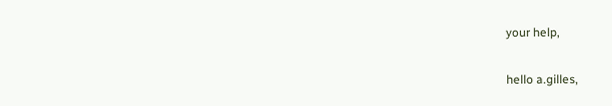your help,

hello a.gilles,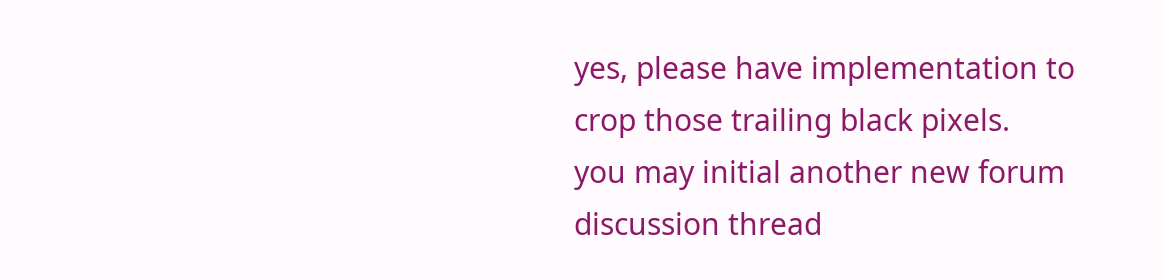yes, please have implementation to crop those trailing black pixels.
you may initial another new forum discussion thread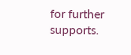for further supports.